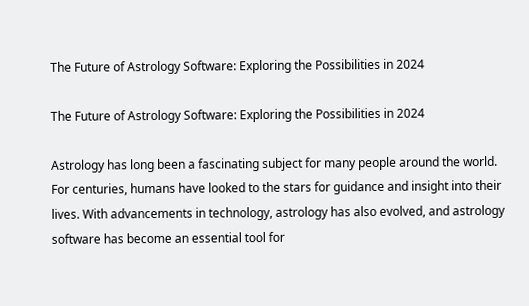The Future of Astrology Software: Exploring the Possibilities in 2024

The Future of Astrology Software: Exploring the Possibilities in 2024

Astrology has long been a fascinating subject for many people around the world. For centuries, humans have looked to the stars for guidance and insight into their lives. With advancements in technology, astrology has also evolved, and astrology software has become an essential tool for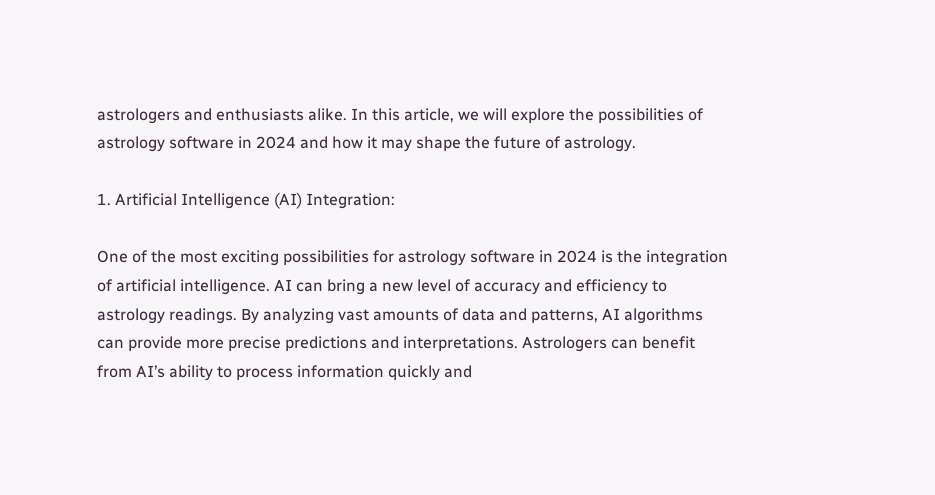astrologers and enthusiasts alike. In this article, we will explore the possibilities of astrology software in 2024 and how it may shape the future of astrology.

1. Artificial Intelligence (AI) Integration:

One of the most exciting possibilities for astrology software in 2024 is the integration of artificial intelligence. AI can bring a new level of accuracy and efficiency to astrology readings. By analyzing vast amounts of data and patterns, AI algorithms can provide more precise predictions and interpretations. Astrologers can benefit from AI’s ability to process information quickly and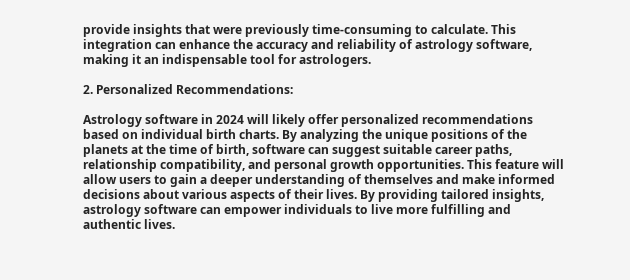provide insights that were previously time-consuming to calculate. This integration can enhance the accuracy and reliability of astrology software, making it an indispensable tool for astrologers.

2. Personalized Recommendations:

Astrology software in 2024 will likely offer personalized recommendations based on individual birth charts. By analyzing the unique positions of the planets at the time of birth, software can suggest suitable career paths, relationship compatibility, and personal growth opportunities. This feature will allow users to gain a deeper understanding of themselves and make informed decisions about various aspects of their lives. By providing tailored insights, astrology software can empower individuals to live more fulfilling and authentic lives.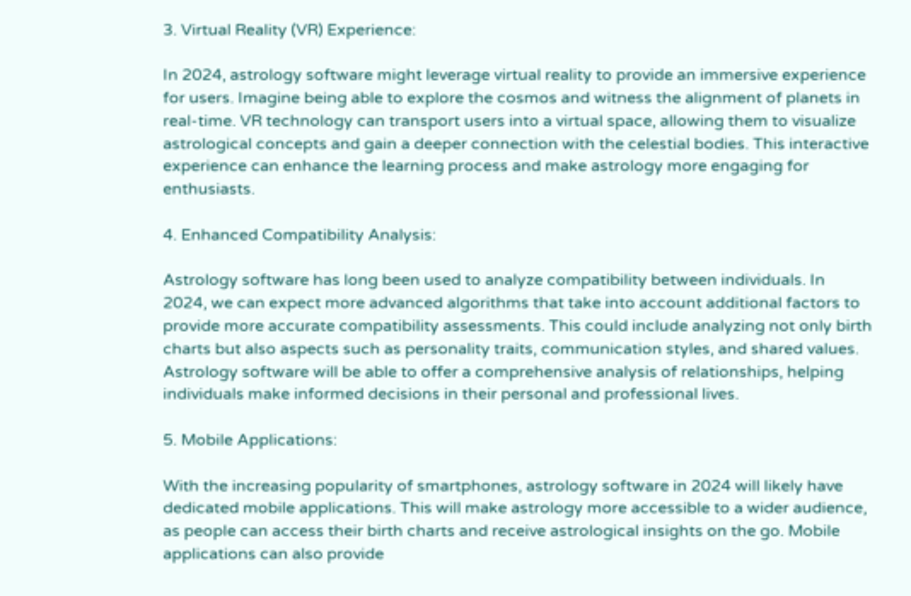3. Virtual Reality (VR) Experience:

In 2024, astrology software might leverage virtual reality to provide an immersive experience for users. Imagine being able to explore the cosmos and witness the alignment of planets in real-time. VR technology can transport users into a virtual space, allowing them to visualize astrological concepts and gain a deeper connection with the celestial bodies. This interactive experience can enhance the learning process and make astrology more engaging for enthusiasts.

4. Enhanced Compatibility Analysis:

Astrology software has long been used to analyze compatibility between individuals. In 2024, we can expect more advanced algorithms that take into account additional factors to provide more accurate compatibility assessments. This could include analyzing not only birth charts but also aspects such as personality traits, communication styles, and shared values. Astrology software will be able to offer a comprehensive analysis of relationships, helping individuals make informed decisions in their personal and professional lives.

5. Mobile Applications:

With the increasing popularity of smartphones, astrology software in 2024 will likely have dedicated mobile applications. This will make astrology more accessible to a wider audience, as people can access their birth charts and receive astrological insights on the go. Mobile applications can also provide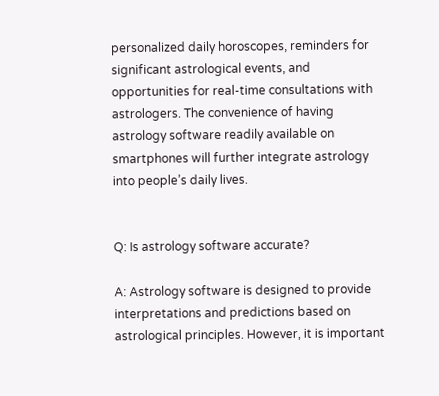personalized daily horoscopes, reminders for significant astrological events, and opportunities for real-time consultations with astrologers. The convenience of having astrology software readily available on smartphones will further integrate astrology into people’s daily lives.


Q: Is astrology software accurate?

A: Astrology software is designed to provide interpretations and predictions based on astrological principles. However, it is important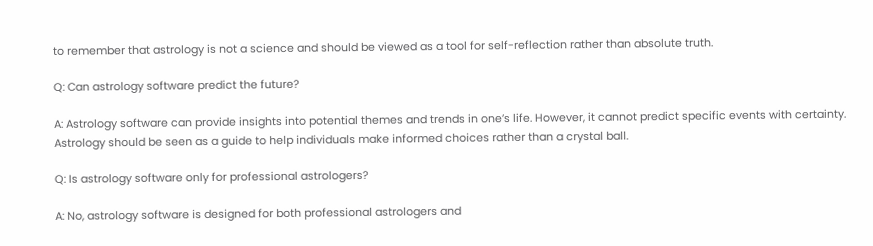to remember that astrology is not a science and should be viewed as a tool for self-reflection rather than absolute truth.

Q: Can astrology software predict the future?

A: Astrology software can provide insights into potential themes and trends in one’s life. However, it cannot predict specific events with certainty. Astrology should be seen as a guide to help individuals make informed choices rather than a crystal ball.

Q: Is astrology software only for professional astrologers?

A: No, astrology software is designed for both professional astrologers and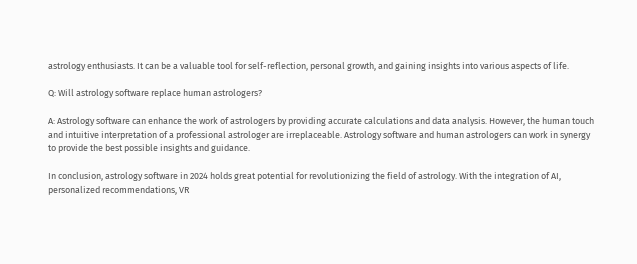astrology enthusiasts. It can be a valuable tool for self-reflection, personal growth, and gaining insights into various aspects of life.

Q: Will astrology software replace human astrologers?

A: Astrology software can enhance the work of astrologers by providing accurate calculations and data analysis. However, the human touch and intuitive interpretation of a professional astrologer are irreplaceable. Astrology software and human astrologers can work in synergy to provide the best possible insights and guidance.

In conclusion, astrology software in 2024 holds great potential for revolutionizing the field of astrology. With the integration of AI, personalized recommendations, VR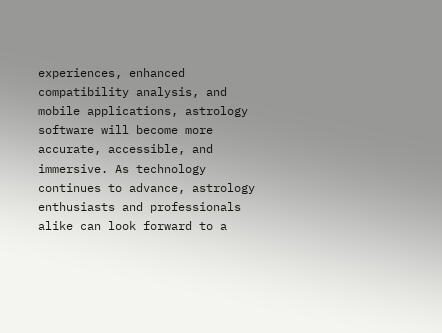experiences, enhanced compatibility analysis, and mobile applications, astrology software will become more accurate, accessible, and immersive. As technology continues to advance, astrology enthusiasts and professionals alike can look forward to a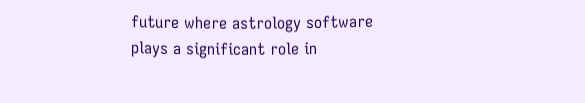future where astrology software plays a significant role in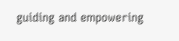guiding and empowering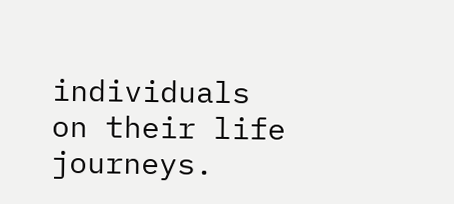individuals on their life journeys.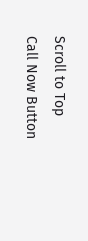Scroll to Top
Call Now Button